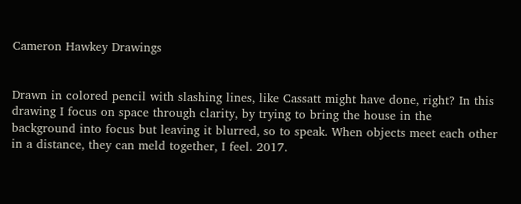Cameron Hawkey Drawings


Drawn in colored pencil with slashing lines, like Cassatt might have done, right? In this drawing I focus on space through clarity, by trying to bring the house in the background into focus but leaving it blurred, so to speak. When objects meet each other in a distance, they can meld together, I feel. 2017.